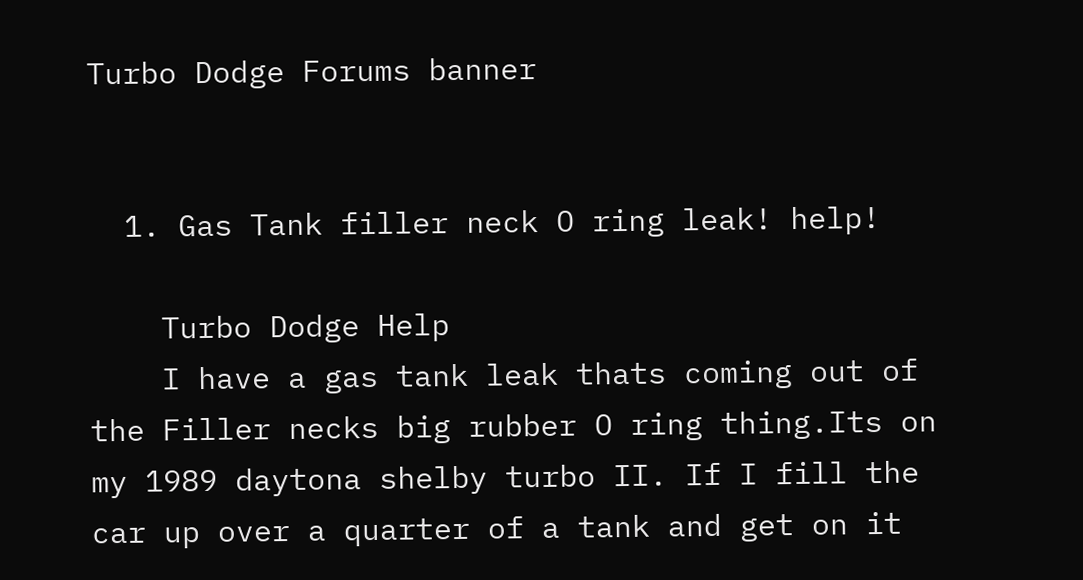Turbo Dodge Forums banner


  1. Gas Tank filler neck O ring leak! help!

    Turbo Dodge Help
    I have a gas tank leak thats coming out of the Filler necks big rubber O ring thing.Its on my 1989 daytona shelby turbo II. If I fill the car up over a quarter of a tank and get on it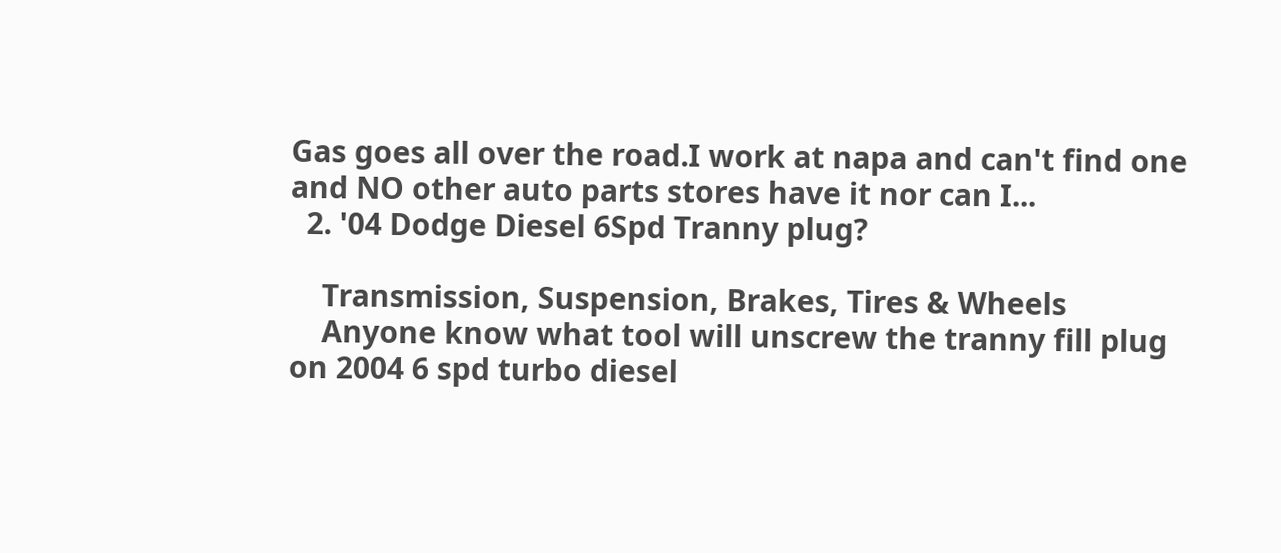Gas goes all over the road.I work at napa and can't find one and NO other auto parts stores have it nor can I...
  2. '04 Dodge Diesel 6Spd Tranny plug?

    Transmission, Suspension, Brakes, Tires & Wheels
    Anyone know what tool will unscrew the tranny fill plug on 2004 6 spd turbo diesel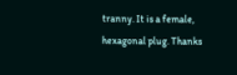tranny. It is a female, hexagonal plug. Thanks